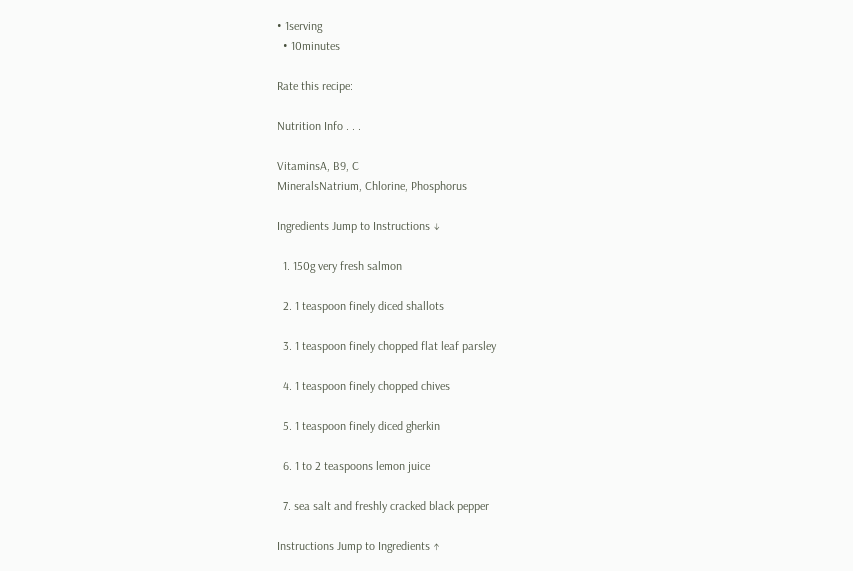• 1serving
  • 10minutes

Rate this recipe:

Nutrition Info . . .

VitaminsA, B9, C
MineralsNatrium, Chlorine, Phosphorus

Ingredients Jump to Instructions ↓

  1. 150g very fresh salmon

  2. 1 teaspoon finely diced shallots

  3. 1 teaspoon finely chopped flat leaf parsley

  4. 1 teaspoon finely chopped chives

  5. 1 teaspoon finely diced gherkin

  6. 1 to 2 teaspoons lemon juice

  7. sea salt and freshly cracked black pepper

Instructions Jump to Ingredients ↑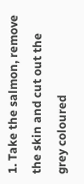1. Take the salmon, remove the skin and cut out the grey coloured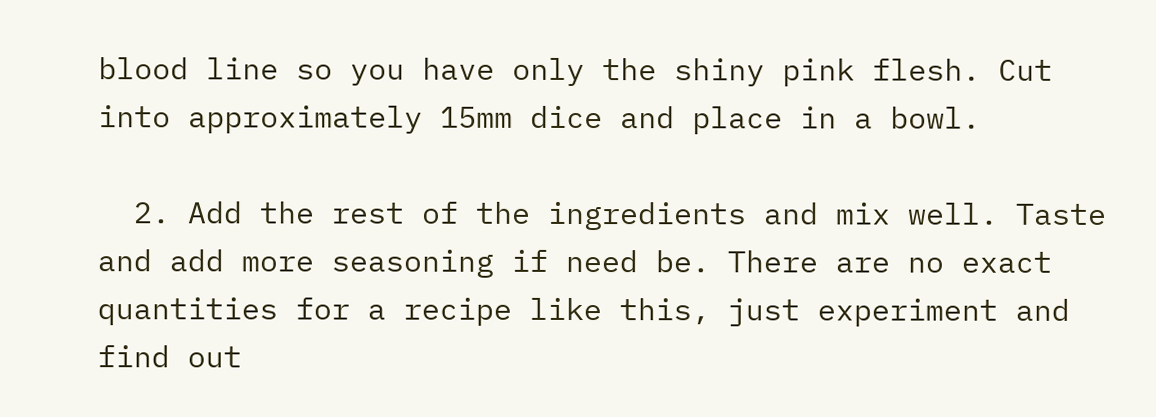blood line so you have only the shiny pink flesh. Cut into approximately 15mm dice and place in a bowl.

  2. Add the rest of the ingredients and mix well. Taste and add more seasoning if need be. There are no exact quantities for a recipe like this, just experiment and find out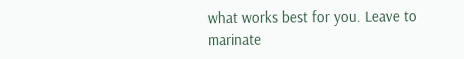what works best for you. Leave to marinate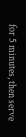for 5 minutes, then serve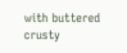with buttered crusty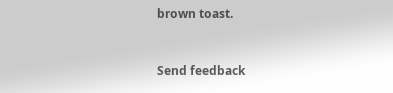brown toast.


Send feedback